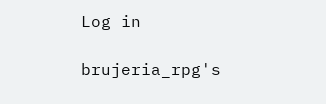Log in

brujeria_rpg's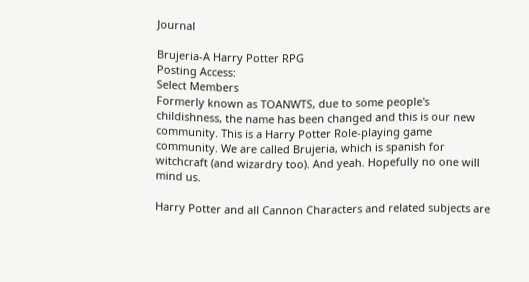Journal

Brujeria-A Harry Potter RPG
Posting Access:
Select Members
Formerly known as TOANWTS, due to some people's childishness, the name has been changed and this is our new community. This is a Harry Potter Role-playing game community. We are called Brujeria, which is spanish for witchcraft (and wizardry too). And yeah. Hopefully no one will mind us.

Harry Potter and all Cannon Characters and related subjects are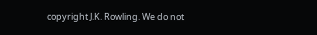copyright J.K. Rowling. We do not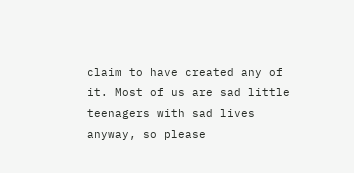claim to have created any of it. Most of us are sad little teenagers with sad lives anyway, so please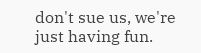don't sue us, we're just having fun.